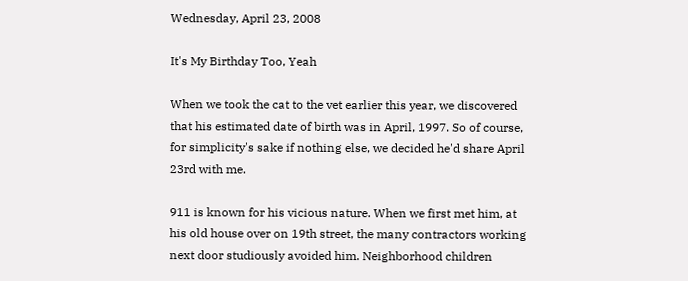Wednesday, April 23, 2008

It's My Birthday Too, Yeah

When we took the cat to the vet earlier this year, we discovered that his estimated date of birth was in April, 1997. So of course, for simplicity's sake if nothing else, we decided he'd share April 23rd with me.

911 is known for his vicious nature. When we first met him, at his old house over on 19th street, the many contractors working next door studiously avoided him. Neighborhood children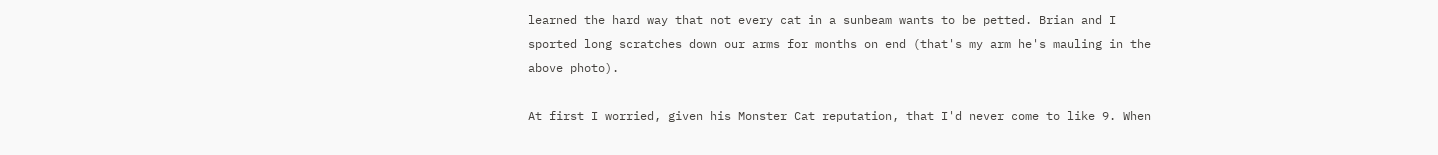learned the hard way that not every cat in a sunbeam wants to be petted. Brian and I sported long scratches down our arms for months on end (that's my arm he's mauling in the above photo).

At first I worried, given his Monster Cat reputation, that I'd never come to like 9. When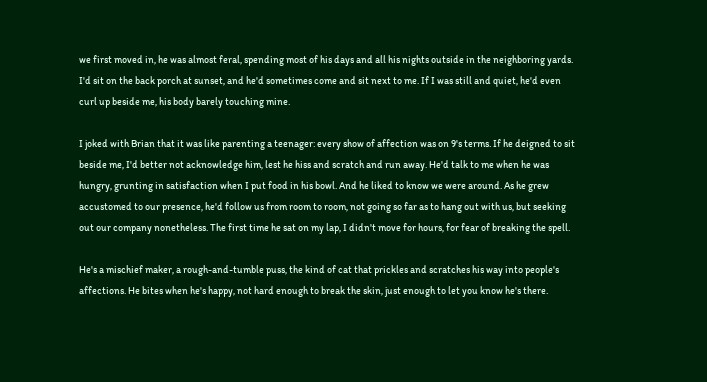we first moved in, he was almost feral, spending most of his days and all his nights outside in the neighboring yards. I'd sit on the back porch at sunset, and he'd sometimes come and sit next to me. If I was still and quiet, he'd even curl up beside me, his body barely touching mine.

I joked with Brian that it was like parenting a teenager: every show of affection was on 9's terms. If he deigned to sit beside me, I'd better not acknowledge him, lest he hiss and scratch and run away. He'd talk to me when he was hungry, grunting in satisfaction when I put food in his bowl. And he liked to know we were around. As he grew accustomed to our presence, he'd follow us from room to room, not going so far as to hang out with us, but seeking out our company nonetheless. The first time he sat on my lap, I didn't move for hours, for fear of breaking the spell.

He's a mischief maker, a rough-and-tumble puss, the kind of cat that prickles and scratches his way into people's affections. He bites when he's happy, not hard enough to break the skin, just enough to let you know he's there.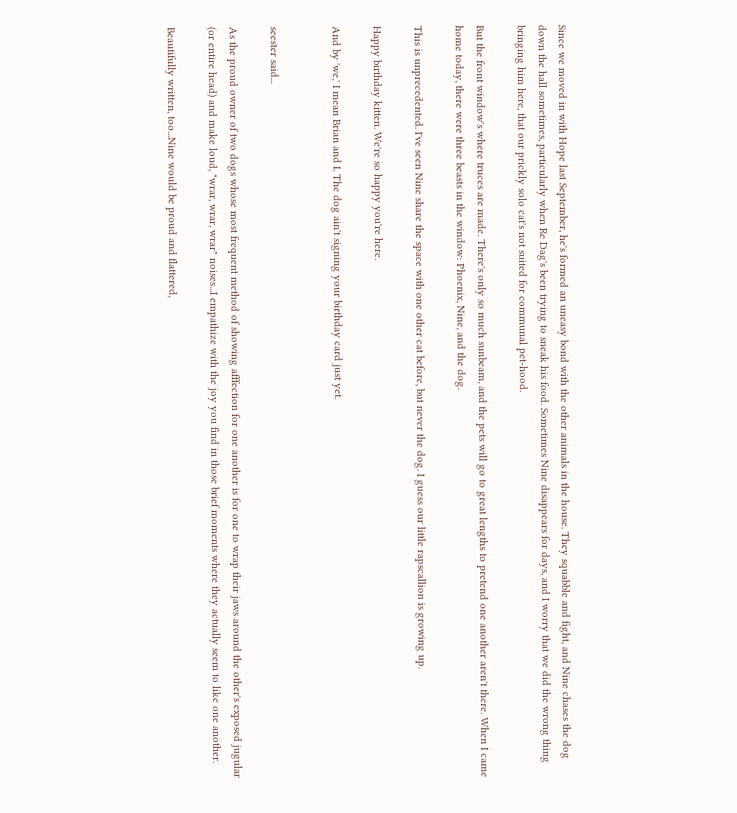Since we moved in with Hope last September, he's formed an uneasy bond with the other animals in the house. They squabble and fight, and Nine chases the dog down the hall sometimes, particularly when Re Dag's been trying to sneak his food. Sometimes Nine disappears for days, and I worry that we did the wrong thing bringing him here, that our prickly solo cat's not suited for communal pet-hood.

But the front window's where truces are made. There's only so much sunbeam, and the pets will go to great lengths to pretend one another aren't there. When I came home today, there were three beasts in the window: Phoenix, Nine, and the dog.

This is unprecedented. I've seen Nine share the space with one other cat before, but never the dog. I guess our little rapscallion is growing up.

Happy birthday kitten. We're so happy you're here.

And by 'we,' I mean Brian and I. The dog ain't signing your birthday card just yet.


seester said...

As the proud owner of two dogs whose most frequent method of showing afffection for one another is for one to wrap their jaws around the other's exposed jugular (or entire head) and make loud, "wrar, wrar, wrar" noises...I empathize with the joy you find in those brief moments where they actually seem to like one another.

Beautifully written, too...Nine would be proud and flattered,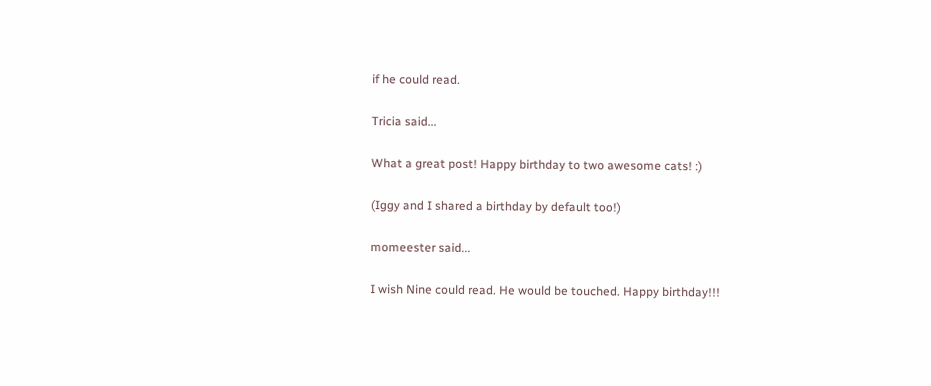if he could read.

Tricia said...

What a great post! Happy birthday to two awesome cats! :)

(Iggy and I shared a birthday by default too!)

momeester said...

I wish Nine could read. He would be touched. Happy birthday!!!